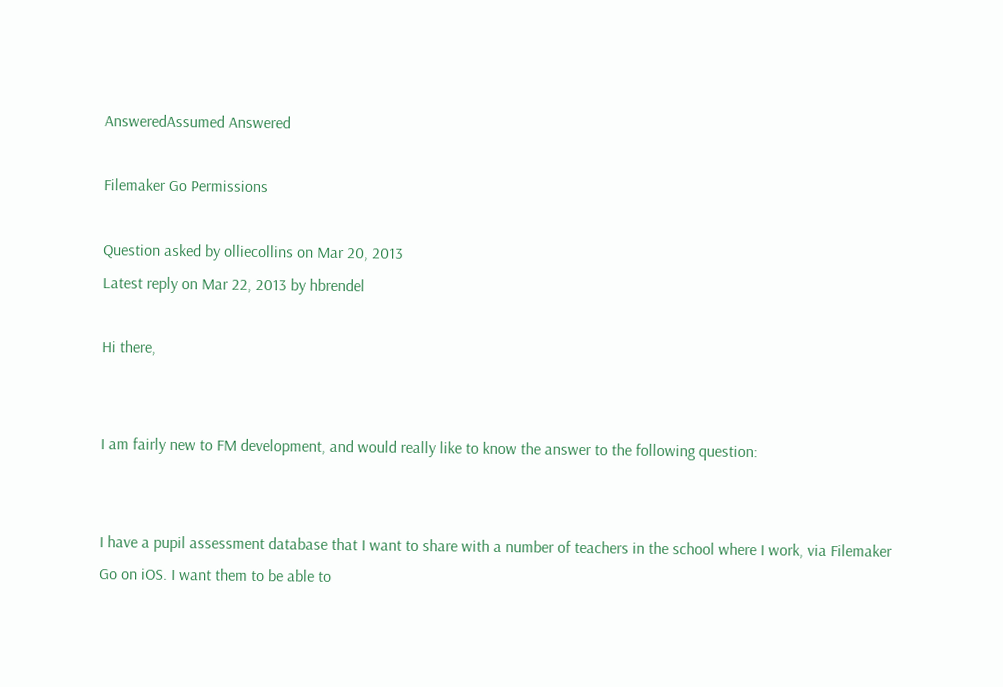AnsweredAssumed Answered

Filemaker Go Permissions

Question asked by olliecollins on Mar 20, 2013
Latest reply on Mar 22, 2013 by hbrendel

Hi there,


I am fairly new to FM development, and would really like to know the answer to the following question:


I have a pupil assessment database that I want to share with a number of teachers in the school where I work, via Filemaker Go on iOS. I want them to be able to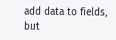add data to fields, but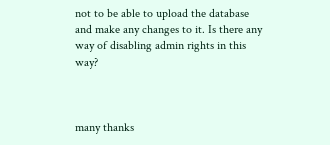not to be able to upload the database and make any changes to it. Is there any way of disabling admin rights in this way?



many thanks